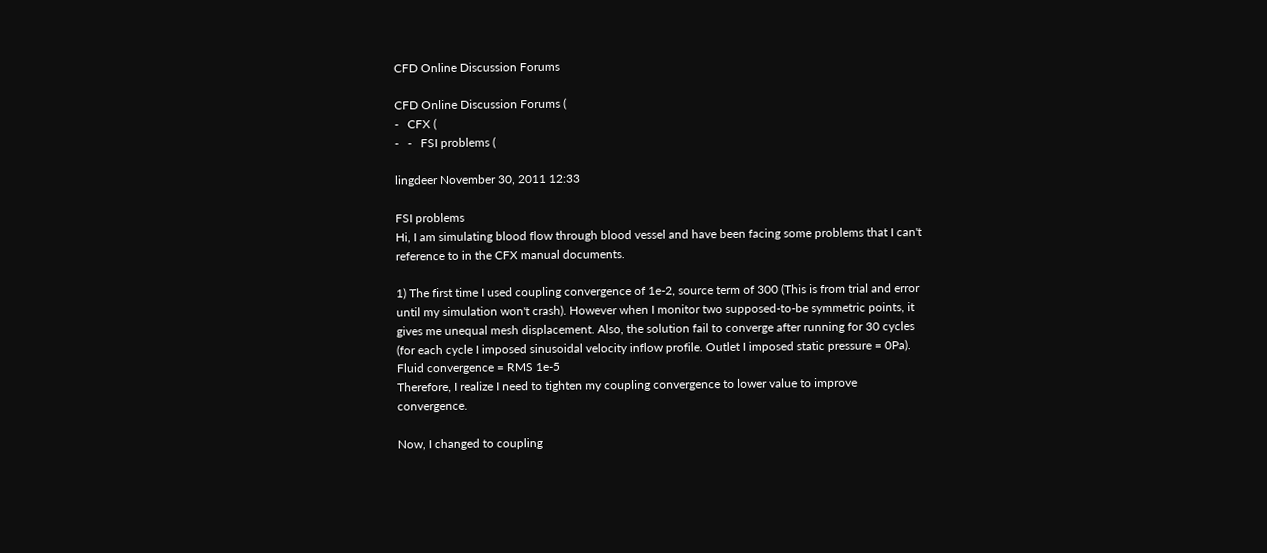CFD Online Discussion Forums

CFD Online Discussion Forums (
-   CFX (
-   -   FSI problems (

lingdeer November 30, 2011 12:33

FSI problems
Hi, I am simulating blood flow through blood vessel and have been facing some problems that I can't reference to in the CFX manual documents.

1) The first time I used coupling convergence of 1e-2, source term of 300 (This is from trial and error until my simulation won't crash). However when I monitor two supposed-to-be symmetric points, it gives me unequal mesh displacement. Also, the solution fail to converge after running for 30 cycles (for each cycle I imposed sinusoidal velocity inflow profile. Outlet I imposed static pressure = 0Pa). Fluid convergence = RMS 1e-5
Therefore, I realize I need to tighten my coupling convergence to lower value to improve convergence.

Now, I changed to coupling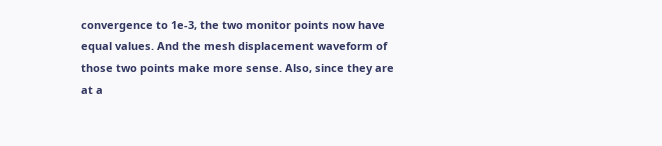convergence to 1e-3, the two monitor points now have equal values. And the mesh displacement waveform of those two points make more sense. Also, since they are at a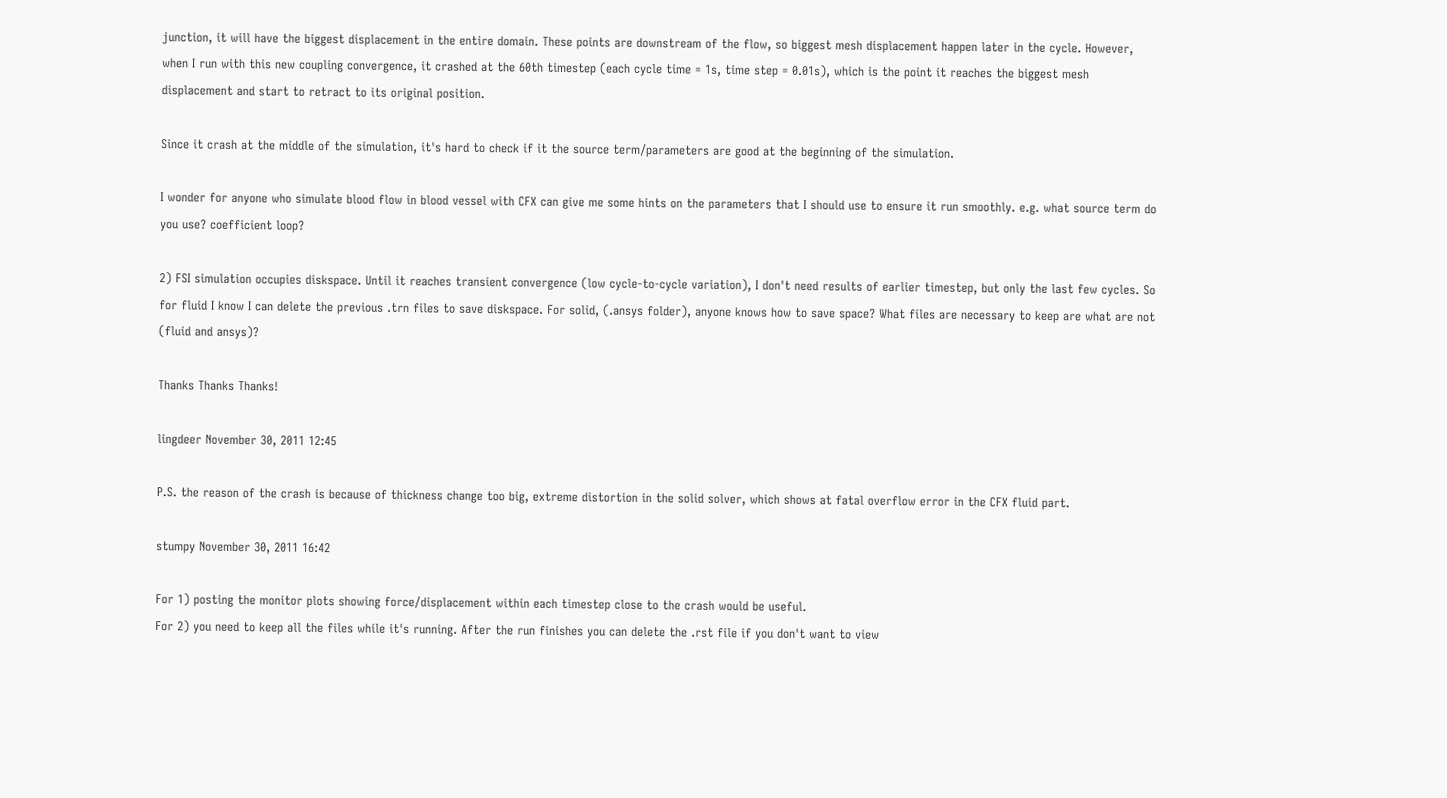junction, it will have the biggest displacement in the entire domain. These points are downstream of the flow, so biggest mesh displacement happen later in the cycle. However, when I run with this new coupling convergence, it crashed at the 60th timestep (each cycle time = 1s, time step = 0.01s), which is the point it reaches the biggest mesh displacement and start to retract to its original position.

Since it crash at the middle of the simulation, it's hard to check if it the source term/parameters are good at the beginning of the simulation.

I wonder for anyone who simulate blood flow in blood vessel with CFX can give me some hints on the parameters that I should use to ensure it run smoothly. e.g. what source term do you use? coefficient loop?

2) FSI simulation occupies diskspace. Until it reaches transient convergence (low cycle-to-cycle variation), I don't need results of earlier timestep, but only the last few cycles. So for fluid I know I can delete the previous .trn files to save diskspace. For solid, (.ansys folder), anyone knows how to save space? What files are necessary to keep are what are not (fluid and ansys)?

Thanks Thanks Thanks!

lingdeer November 30, 2011 12:45

P.S. the reason of the crash is because of thickness change too big, extreme distortion in the solid solver, which shows at fatal overflow error in the CFX fluid part.

stumpy November 30, 2011 16:42

For 1) posting the monitor plots showing force/displacement within each timestep close to the crash would be useful.
For 2) you need to keep all the files while it's running. After the run finishes you can delete the .rst file if you don't want to view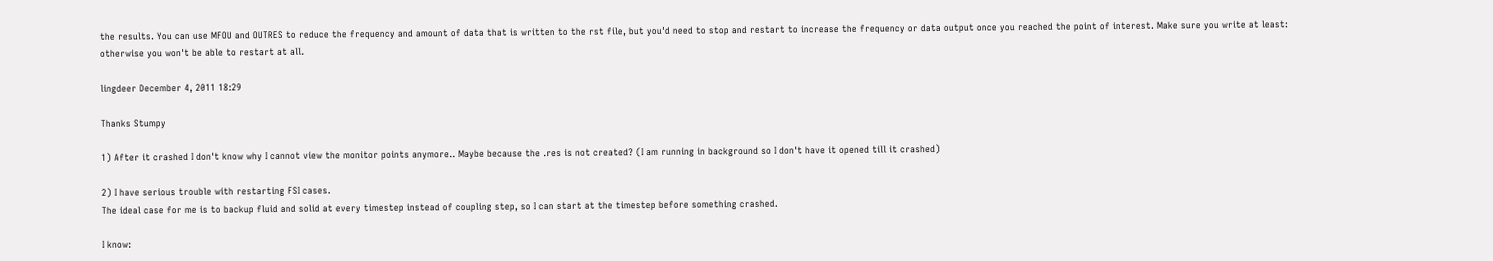the results. You can use MFOU and OUTRES to reduce the frequency and amount of data that is written to the rst file, but you'd need to stop and restart to increase the frequency or data output once you reached the point of interest. Make sure you write at least:
otherwise you won't be able to restart at all.

lingdeer December 4, 2011 18:29

Thanks Stumpy

1) After it crashed I don't know why I cannot view the monitor points anymore.. Maybe because the .res is not created? (I am running in background so I don't have it opened till it crashed)

2) I have serious trouble with restarting FSI cases.
The ideal case for me is to backup fluid and solid at every timestep instead of coupling step, so I can start at the timestep before something crashed.

I know: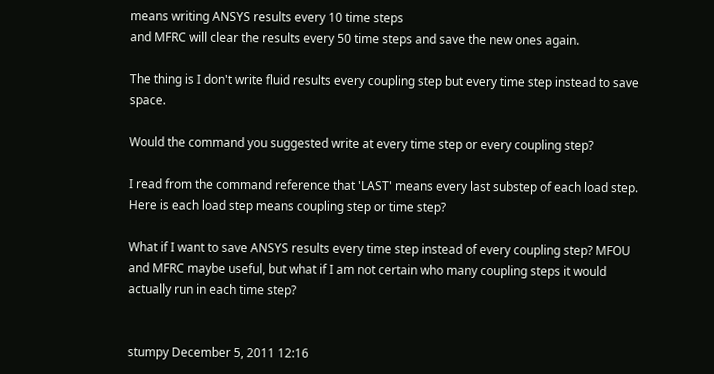means writing ANSYS results every 10 time steps
and MFRC will clear the results every 50 time steps and save the new ones again.

The thing is I don't write fluid results every coupling step but every time step instead to save space.

Would the command you suggested write at every time step or every coupling step?

I read from the command reference that 'LAST' means every last substep of each load step. Here is each load step means coupling step or time step?

What if I want to save ANSYS results every time step instead of every coupling step? MFOU and MFRC maybe useful, but what if I am not certain who many coupling steps it would actually run in each time step?


stumpy December 5, 2011 12:16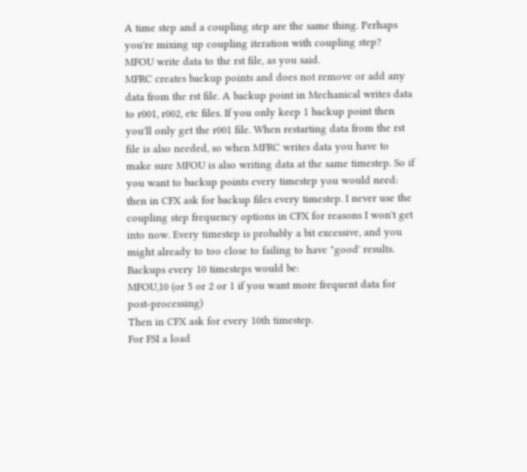A time step and a coupling step are the same thing. Perhaps you're mixing up coupling iteration with coupling step?
MFOU write data to the rst file, as you said.
MFRC creates backup points and does not remove or add any data from the rst file. A backup point in Mechanical writes data to r001, r002, etc files. If you only keep 1 backup point then you'll only get the r001 file. When restarting data from the rst file is also needed, so when MFRC writes data you have to make sure MFOU is also writing data at the same timestep. So if you want to backup points every timestep you would need:
then in CFX ask for backup files every timestep. I never use the coupling step frequency options in CFX for reasons I won't get into now. Every timestep is probably a bit excessive, and you might already to too close to failing to have "good' results. Backups every 10 timesteps would be:
MFOU,10 (or 5 or 2 or 1 if you want more frequent data for post-processing)
Then in CFX ask for every 10th timestep.
For FSI a load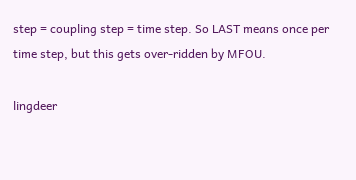step = coupling step = time step. So LAST means once per time step, but this gets over-ridden by MFOU.

lingdeer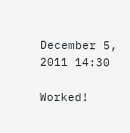December 5, 2011 14:30

Worked!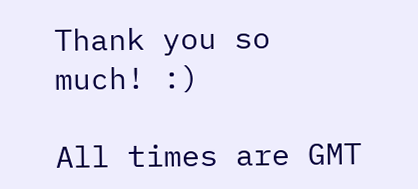Thank you so much! :)

All times are GMT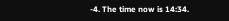-4. The time now is 14:34.